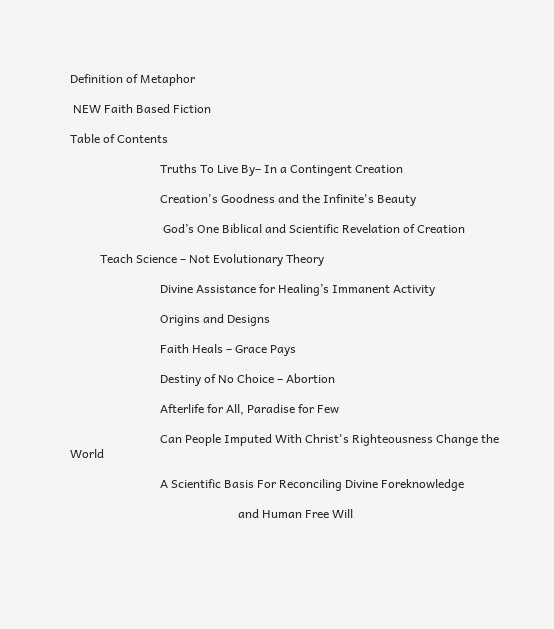Definition of Metaphor

 NEW Faith Based Fiction

Table of Contents

                              Truths To Live By– In a Contingent Creation

                              Creation's Goodness and the Infinite's Beauty

                               God’s One Biblical and Scientific Revelation of Creation

          Teach Science – Not Evolutionary Theory

                              Divine Assistance for Healing’s Immanent Activity

                              Origins and Designs

                              Faith Heals – Grace Pays

                              Destiny of No Choice – Abortion

                              Afterlife for All, Paradise for Few

                              Can People Imputed With Christ's Righteousness Change the World

                              A Scientific Basis For Reconciling Divine Foreknowledge

                                                        and Human Free Will